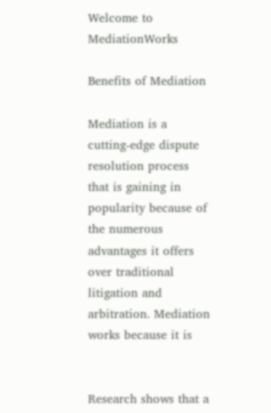Welcome to MediationWorks

Benefits of Mediation

Mediation is a cutting-edge dispute resolution process that is gaining in popularity because of the numerous advantages it offers over traditional litigation and arbitration. Mediation works because it is


Research shows that a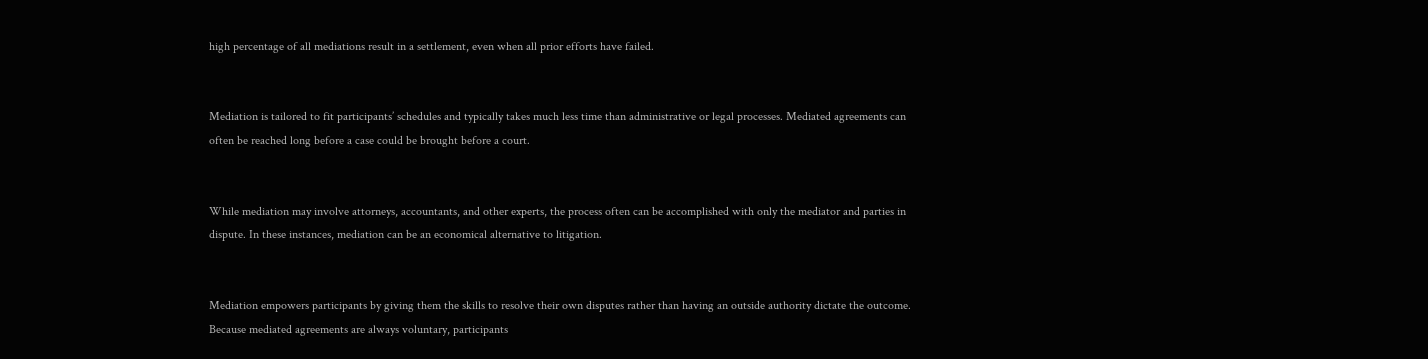high percentage of all mediations result in a settlement, even when all prior efforts have failed.


Mediation is tailored to fit participants’ schedules and typically takes much less time than administrative or legal processes. Mediated agreements can often be reached long before a case could be brought before a court.


While mediation may involve attorneys, accountants, and other experts, the process often can be accomplished with only the mediator and parties in dispute. In these instances, mediation can be an economical alternative to litigation.


Mediation empowers participants by giving them the skills to resolve their own disputes rather than having an outside authority dictate the outcome. Because mediated agreements are always voluntary, participants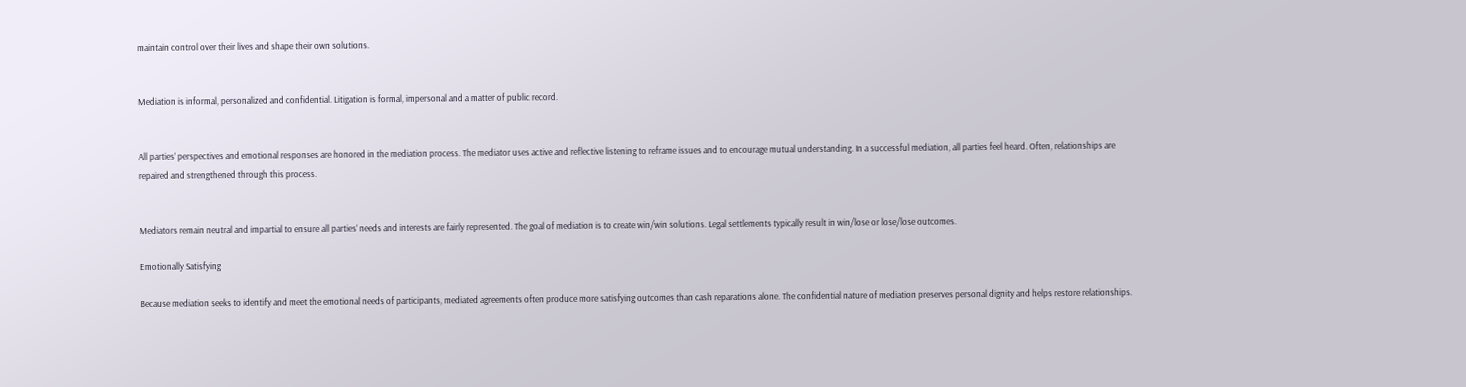maintain control over their lives and shape their own solutions.


Mediation is informal, personalized and confidential. Litigation is formal, impersonal and a matter of public record.


All parties’ perspectives and emotional responses are honored in the mediation process. The mediator uses active and reflective listening to reframe issues and to encourage mutual understanding. In a successful mediation, all parties feel heard. Often, relationships are repaired and strengthened through this process.


Mediators remain neutral and impartial to ensure all parties’ needs and interests are fairly represented. The goal of mediation is to create win/win solutions. Legal settlements typically result in win/lose or lose/lose outcomes.

Emotionally Satisfying

Because mediation seeks to identify and meet the emotional needs of participants, mediated agreements often produce more satisfying outcomes than cash reparations alone. The confidential nature of mediation preserves personal dignity and helps restore relationships.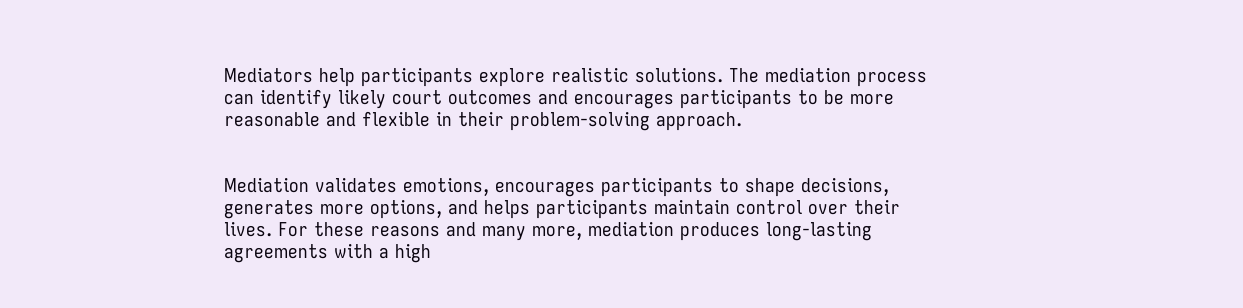Mediators help participants explore realistic solutions. The mediation process can identify likely court outcomes and encourages participants to be more reasonable and flexible in their problem-solving approach.


Mediation validates emotions, encourages participants to shape decisions, generates more options, and helps participants maintain control over their lives. For these reasons and many more, mediation produces long-lasting agreements with a high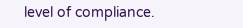level of compliance.